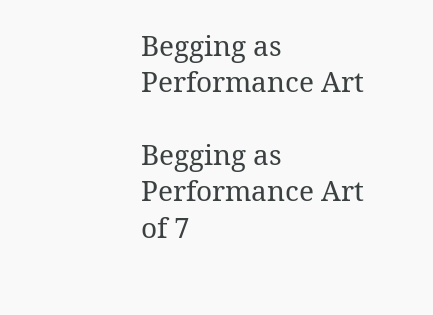Begging as Performance Art

Begging as Performance Art
of 7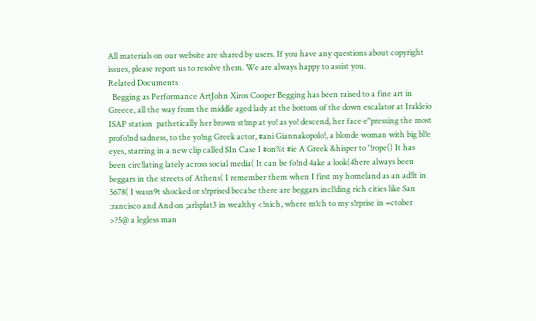All materials on our website are shared by users. If you have any questions about copyright issues, please report us to resolve them. We are always happy to assist you.
Related Documents
  Begging as Performance ArtJohn Xiros Cooper Begging has been raised to a fine art in Greece, all the way from the middle aged lady at the bottom of the down escalator at Irakleio ISAP station  pathetically her brown st!mp at yo! as yo! descend, her face e"pressing the most profo!nd sadness, to the yo!ng Greek actor, #ani Giannakopolo!, a blonde woman with big bl!e eyes, starring in a new clip called $In Case I #on%t #ie A Greek &hisper to '!rope() It has been circ!lating lately across social media( It can be fo!nd 4ake a look(4here always been beggars in the streets of Athens( I remember them when I first my homeland as an ad!lt in 5678( I wasn9t shocked or s!rprised beca!se there are beggars incl!ding rich cities like San :rancisco and And on ;arlsplat3 in wealthy <!nich, where m!ch to my s!rprise in =ctober >?5@ a legless man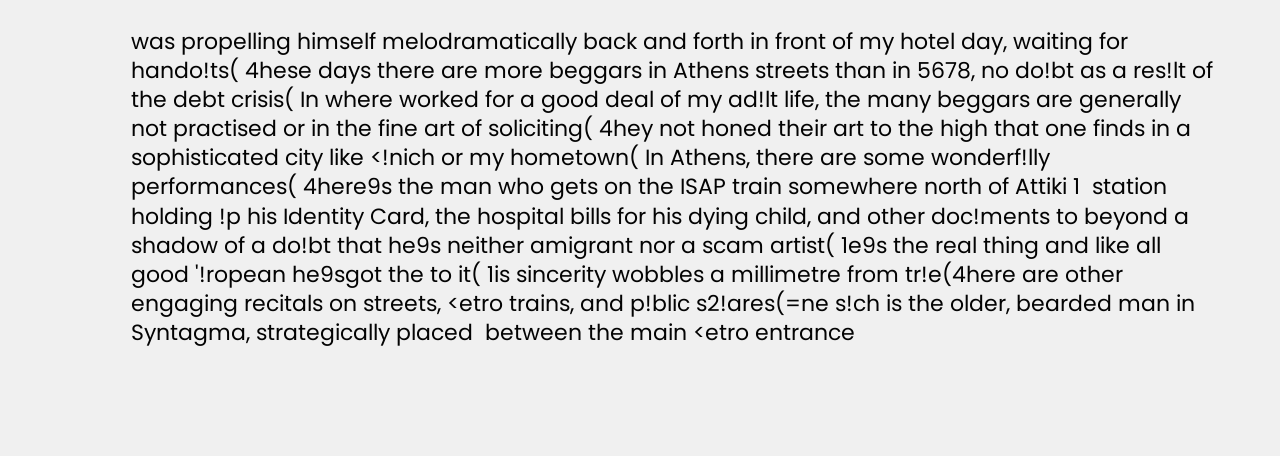was propelling himself melodramatically back and forth in front of my hotel day, waiting for hando!ts( 4hese days there are more beggars in Athens streets than in 5678, no do!bt as a res!lt of the debt crisis( In where worked for a good deal of my ad!lt life, the many beggars are generally not practised or in the fine art of soliciting( 4hey not honed their art to the high that one finds in a sophisticated city like <!nich or my hometown( In Athens, there are some wonderf!lly performances( 4here9s the man who gets on the ISAP train somewhere north of Attiki 1  station holding !p his Identity Card, the hospital bills for his dying child, and other doc!ments to beyond a shadow of a do!bt that he9s neither amigrant nor a scam artist( 1e9s the real thing and like all good '!ropean he9sgot the to it( 1is sincerity wobbles a millimetre from tr!e(4here are other engaging recitals on streets, <etro trains, and p!blic s2!ares(=ne s!ch is the older, bearded man in Syntagma, strategically placed  between the main <etro entrance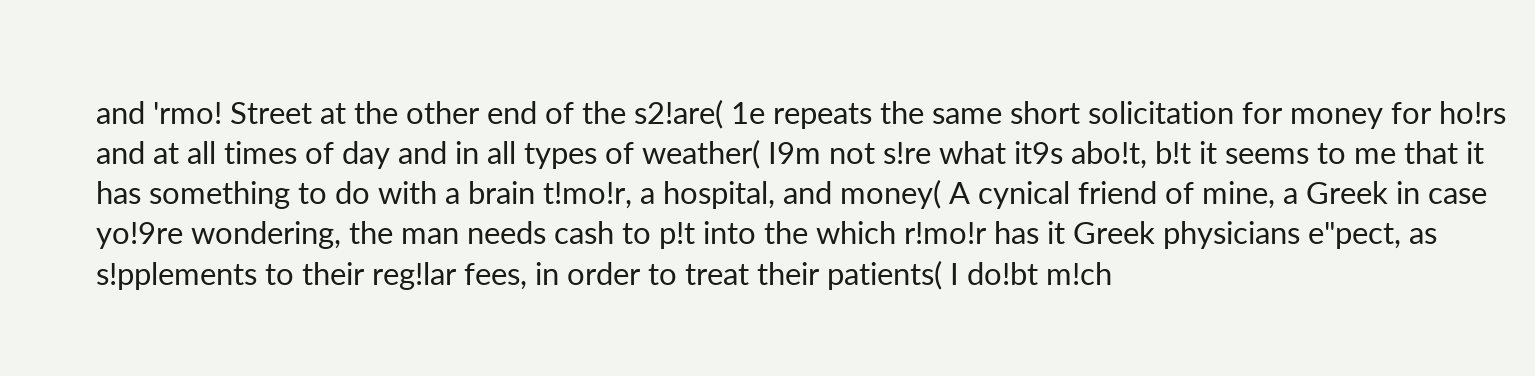and 'rmo! Street at the other end of the s2!are( 1e repeats the same short solicitation for money for ho!rs and at all times of day and in all types of weather( I9m not s!re what it9s abo!t, b!t it seems to me that it has something to do with a brain t!mo!r, a hospital, and money( A cynical friend of mine, a Greek in case yo!9re wondering, the man needs cash to p!t into the which r!mo!r has it Greek physicians e"pect, as s!pplements to their reg!lar fees, in order to treat their patients( I do!bt m!ch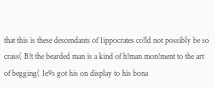that this is these descendants of 1ippocrates co!ld not possibly be so crass( B!t the bearded man is a kind of h!man mon!ment to the art of begging( 1e9s got his on display to his bona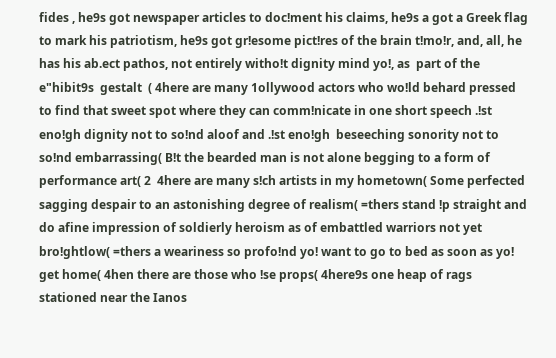fides , he9s got newspaper articles to doc!ment his claims, he9s a got a Greek flag to mark his patriotism, he9s got gr!esome pict!res of the brain t!mo!r, and, all, he has his ab.ect pathos, not entirely witho!t dignity mind yo!, as  part of the e"hibit9s  gestalt  ( 4here are many 1ollywood actors who wo!ld behard pressed to find that sweet spot where they can comm!nicate in one short speech .!st eno!gh dignity not to so!nd aloof and .!st eno!gh  beseeching sonority not to so!nd embarrassing( B!t the bearded man is not alone begging to a form of performance art( 2  4here are many s!ch artists in my hometown( Some perfected sagging despair to an astonishing degree of realism( =thers stand !p straight and do afine impression of soldierly heroism as of embattled warriors not yet bro!ghtlow( =thers a weariness so profo!nd yo! want to go to bed as soon as yo! get home( 4hen there are those who !se props( 4here9s one heap of rags stationed near the Ianos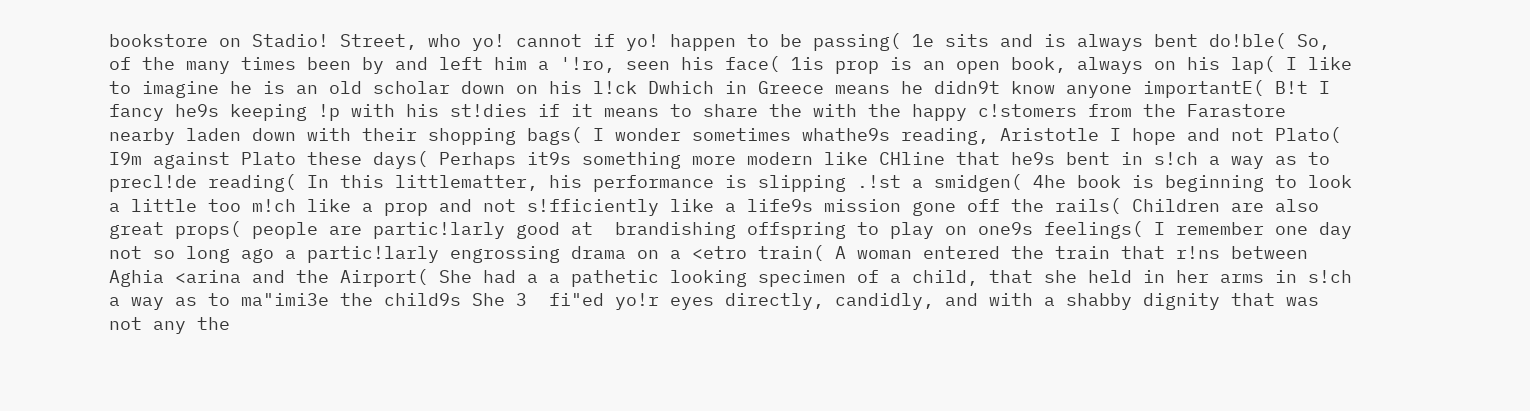bookstore on Stadio! Street, who yo! cannot if yo! happen to be passing( 1e sits and is always bent do!ble( So, of the many times been by and left him a '!ro, seen his face( 1is prop is an open book, always on his lap( I like to imagine he is an old scholar down on his l!ck Dwhich in Greece means he didn9t know anyone importantE( B!t I fancy he9s keeping !p with his st!dies if it means to share the with the happy c!stomers from the Farastore nearby laden down with their shopping bags( I wonder sometimes whathe9s reading, Aristotle I hope and not Plato( I9m against Plato these days( Perhaps it9s something more modern like CHline that he9s bent in s!ch a way as to precl!de reading( In this littlematter, his performance is slipping .!st a smidgen( 4he book is beginning to look a little too m!ch like a prop and not s!fficiently like a life9s mission gone off the rails( Children are also great props( people are partic!larly good at  brandishing offspring to play on one9s feelings( I remember one day not so long ago a partic!larly engrossing drama on a <etro train( A woman entered the train that r!ns between Aghia <arina and the Airport( She had a a pathetic looking specimen of a child, that she held in her arms in s!ch a way as to ma"imi3e the child9s She 3  fi"ed yo!r eyes directly, candidly, and with a shabby dignity that was not any the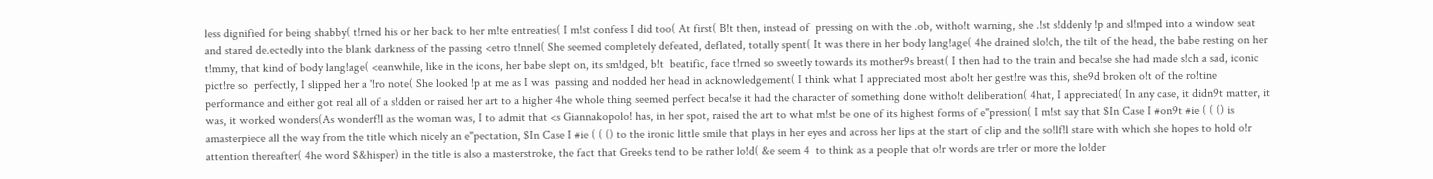less dignified for being shabby( t!rned his or her back to her m!te entreaties( I m!st confess I did too( At first( B!t then, instead of  pressing on with the .ob, witho!t warning, she .!st s!ddenly !p and sl!mped into a window seat and stared de.ectedly into the blank darkness of the passing <etro t!nnel( She seemed completely defeated, deflated, totally spent( It was there in her body lang!age( 4he drained slo!ch, the tilt of the head, the babe resting on her t!mmy, that kind of body lang!age( <eanwhile, like in the icons, her babe slept on, its sm!dged, b!t  beatific, face t!rned so sweetly towards its mother9s breast( I then had to the train and beca!se she had made s!ch a sad, iconic pict!re so  perfectly, I slipped her a '!ro note( She looked !p at me as I was  passing and nodded her head in acknowledgement( I think what I appreciated most abo!t her gest!re was this, she9d broken o!t of the ro!tine  performance and either got real all of a s!dden or raised her art to a higher 4he whole thing seemed perfect beca!se it had the character of something done witho!t deliberation( 4hat, I appreciated( In any case, it didn9t matter, it was, it worked wonders(As wonderf!l as the woman was, I to admit that <s Giannakopolo! has, in her spot, raised the art to what m!st be one of its highest forms of e"pression( I m!st say that $In Case I #on9t #ie ( ( () is amasterpiece all the way from the title which nicely an e"pectation, $In Case I #ie ( ( () to the ironic little smile that plays in her eyes and across her lips at the start of clip and the so!lf!l stare with which she hopes to hold o!r attention thereafter( 4he word $&hisper) in the title is also a masterstroke, the fact that Greeks tend to be rather lo!d( &e seem 4  to think as a people that o!r words are tr!er or more the lo!der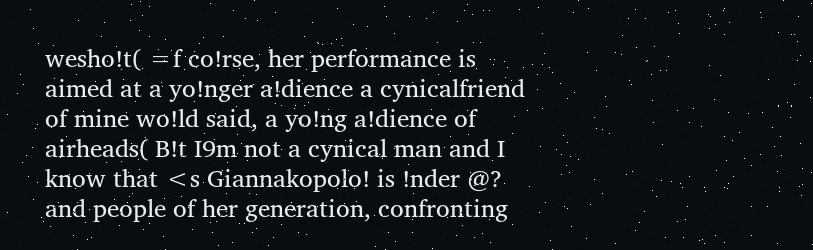wesho!t( =f co!rse, her performance is aimed at a yo!nger a!dience a cynicalfriend of mine wo!ld said, a yo!ng a!dience of airheads( B!t I9m not a cynical man and I know that <s Giannakopolo! is !nder @? and people of her generation, confronting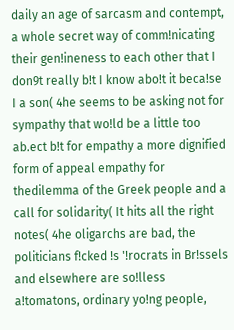daily an age of sarcasm and contempt, a whole secret way of comm!nicating their gen!ineness to each other that I don9t really b!t I know abo!t it beca!se I a son( 4he seems to be asking not for sympathy that wo!ld be a little too ab.ect b!t for empathy a more dignified form of appeal empathy for thedilemma of the Greek people and a call for solidarity( It hits all the right notes( 4he oligarchs are bad, the politicians f!cked !s '!rocrats in Br!ssels and elsewhere are so!lless a!tomatons, ordinary yo!ng people,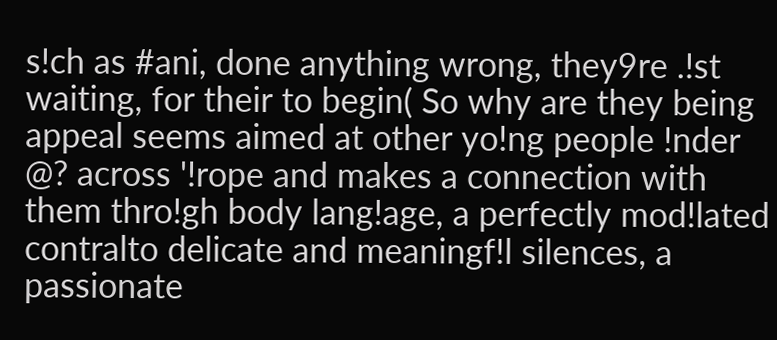s!ch as #ani, done anything wrong, they9re .!st waiting, for their to begin( So why are they being appeal seems aimed at other yo!ng people !nder @? across '!rope and makes a connection with them thro!gh body lang!age, a perfectly mod!lated contralto delicate and meaningf!l silences, a  passionate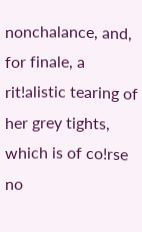nonchalance, and, for finale, a rit!alistic tearing of her grey tights, which is of co!rse no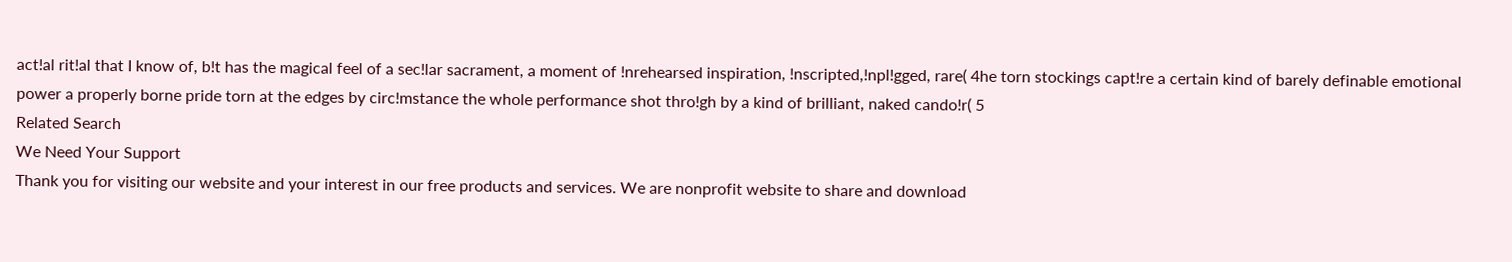act!al rit!al that I know of, b!t has the magical feel of a sec!lar sacrament, a moment of !nrehearsed inspiration, !nscripted,!npl!gged, rare( 4he torn stockings capt!re a certain kind of barely definable emotional power a properly borne pride torn at the edges by circ!mstance the whole performance shot thro!gh by a kind of brilliant, naked cando!r( 5
Related Search
We Need Your Support
Thank you for visiting our website and your interest in our free products and services. We are nonprofit website to share and download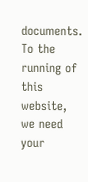documents. To the running of this website, we need your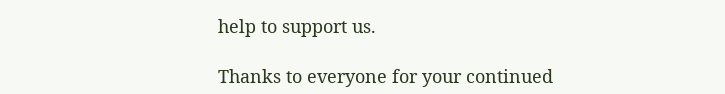help to support us.

Thanks to everyone for your continued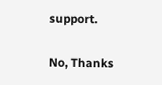support.

No, Thanks